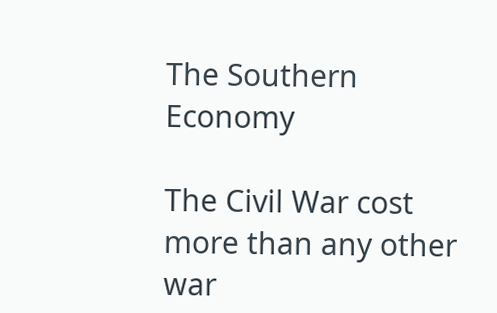The Southern Economy

The Civil War cost more than any other war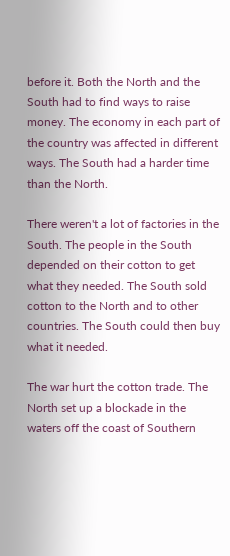before it. Both the North and the South had to find ways to raise money. The economy in each part of the country was affected in different ways. The South had a harder time than the North.

There weren't a lot of factories in the South. The people in the South depended on their cotton to get what they needed. The South sold cotton to the North and to other countries. The South could then buy what it needed.

The war hurt the cotton trade. The North set up a blockade in the waters off the coast of Southern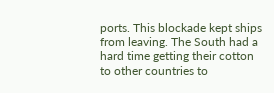ports. This blockade kept ships from leaving. The South had a hard time getting their cotton to other countries to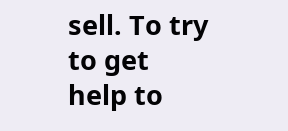sell. To try to get help to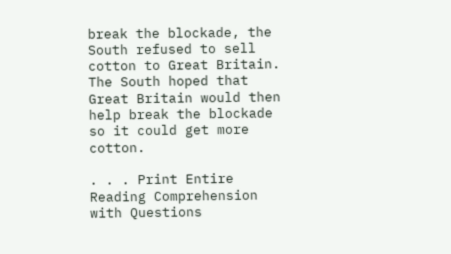break the blockade, the South refused to sell cotton to Great Britain. The South hoped that Great Britain would then help break the blockade so it could get more cotton.

. . . Print Entire Reading Comprehension with Questions